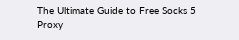The Ultimate Guide to Free Socks 5 Proxy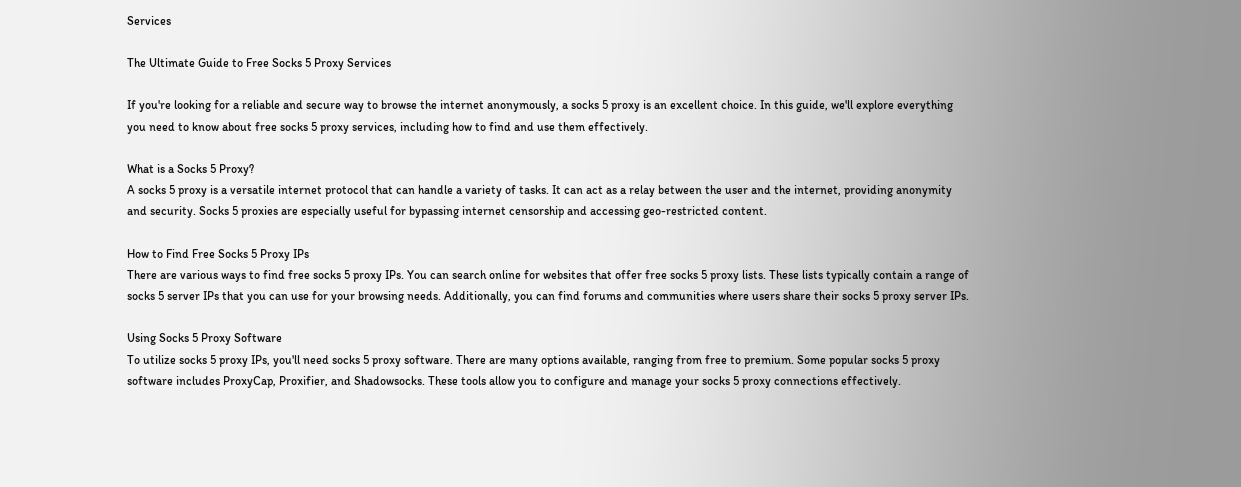Services

The Ultimate Guide to Free Socks 5 Proxy Services

If you're looking for a reliable and secure way to browse the internet anonymously, a socks 5 proxy is an excellent choice. In this guide, we'll explore everything you need to know about free socks 5 proxy services, including how to find and use them effectively.

What is a Socks 5 Proxy?
A socks 5 proxy is a versatile internet protocol that can handle a variety of tasks. It can act as a relay between the user and the internet, providing anonymity and security. Socks 5 proxies are especially useful for bypassing internet censorship and accessing geo-restricted content.

How to Find Free Socks 5 Proxy IPs
There are various ways to find free socks 5 proxy IPs. You can search online for websites that offer free socks 5 proxy lists. These lists typically contain a range of socks 5 server IPs that you can use for your browsing needs. Additionally, you can find forums and communities where users share their socks 5 proxy server IPs.

Using Socks 5 Proxy Software
To utilize socks 5 proxy IPs, you'll need socks 5 proxy software. There are many options available, ranging from free to premium. Some popular socks 5 proxy software includes ProxyCap, Proxifier, and Shadowsocks. These tools allow you to configure and manage your socks 5 proxy connections effectively.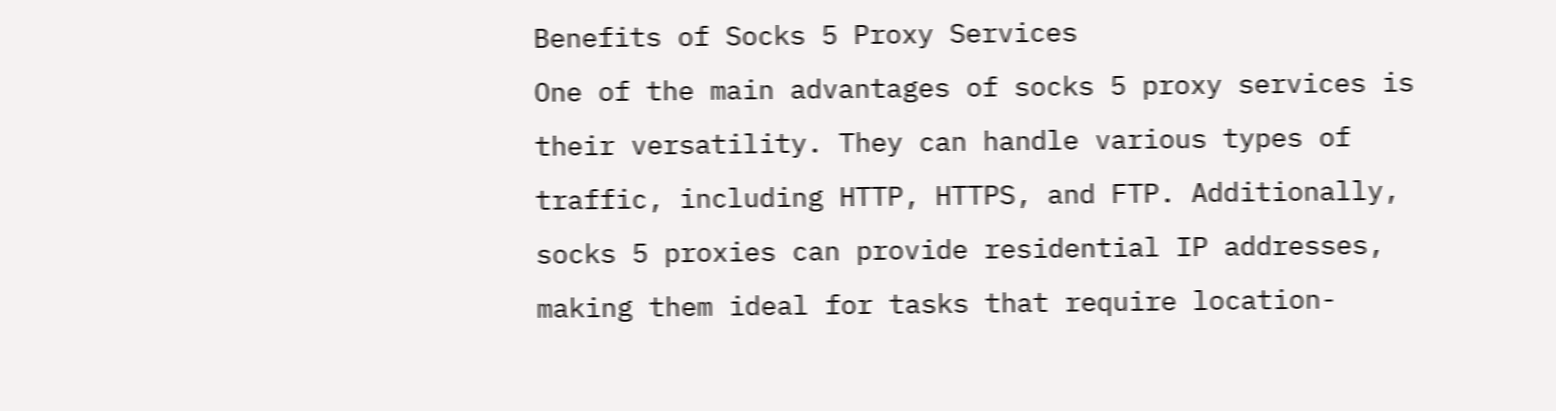Benefits of Socks 5 Proxy Services
One of the main advantages of socks 5 proxy services is their versatility. They can handle various types of traffic, including HTTP, HTTPS, and FTP. Additionally, socks 5 proxies can provide residential IP addresses, making them ideal for tasks that require location-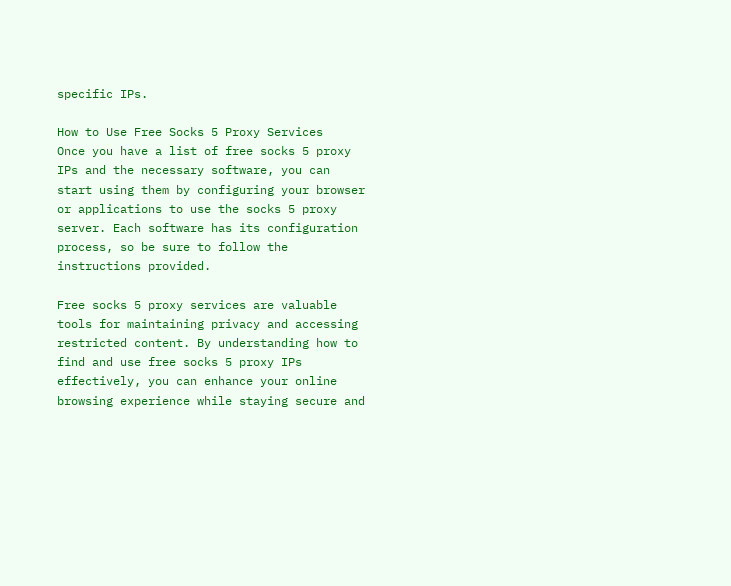specific IPs.

How to Use Free Socks 5 Proxy Services
Once you have a list of free socks 5 proxy IPs and the necessary software, you can start using them by configuring your browser or applications to use the socks 5 proxy server. Each software has its configuration process, so be sure to follow the instructions provided.

Free socks 5 proxy services are valuable tools for maintaining privacy and accessing restricted content. By understanding how to find and use free socks 5 proxy IPs effectively, you can enhance your online browsing experience while staying secure and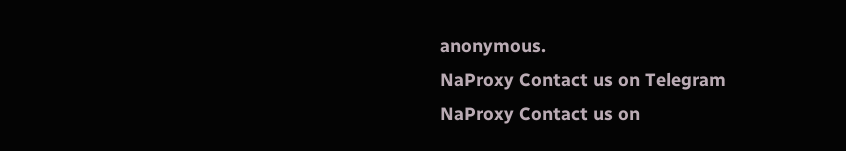anonymous.
NaProxy Contact us on Telegram
NaProxy Contact us on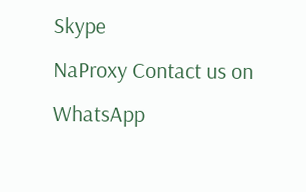Skype
NaProxy Contact us on WhatsApp